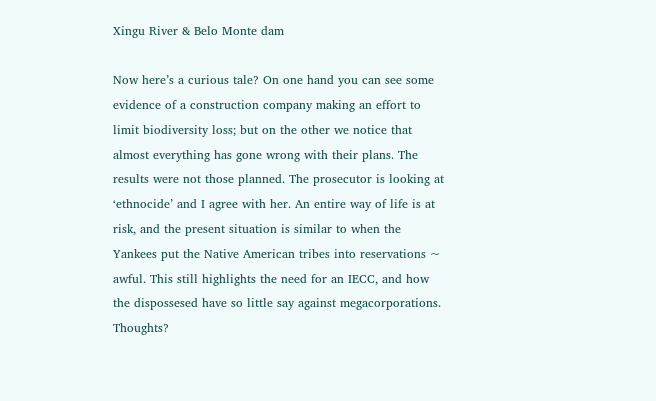Xingu River & Belo Monte dam

Now here’s a curious tale? On one hand you can see some evidence of a construction company making an effort to limit biodiversity loss; but on the other we notice that almost everything has gone wrong with their plans. The results were not those planned. The prosecutor is looking at ‘ethnocide’ and I agree with her. An entire way of life is at risk, and the present situation is similar to when the Yankees put the Native American tribes into reservations ~ awful. This still highlights the need for an IECC, and how the dispossesed have so little say against megacorporations. Thoughts?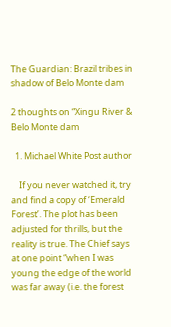The Guardian: Brazil tribes in shadow of Belo Monte dam

2 thoughts on “Xingu River & Belo Monte dam

  1. Michael White Post author

    If you never watched it, try and find a copy of ‘Emerald Forest’. The plot has been adjusted for thrills, but the reality is true. The Chief says at one point “when I was young the edge of the world was far away (i.e. the forest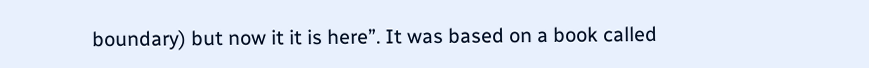boundary) but now it it is here”. It was based on a book called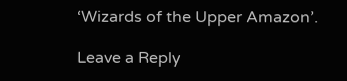‘Wizards of the Upper Amazon’.

Leave a Reply